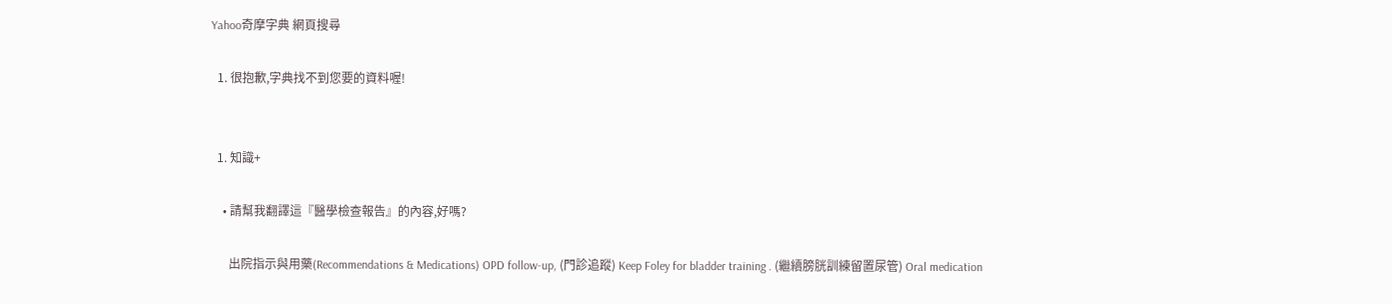Yahoo奇摩字典 網頁搜尋

  1. 很抱歉,字典找不到您要的資料喔!


  1. 知識+

    • 請幫我翻譯這『醫學檢查報告』的內容,好嗎?

      出院指示與用藥(Recommendations & Medications) OPD follow-up, (門診追蹤) Keep Foley for bladder training . (繼續膀胱訓練留置尿管) Oral medication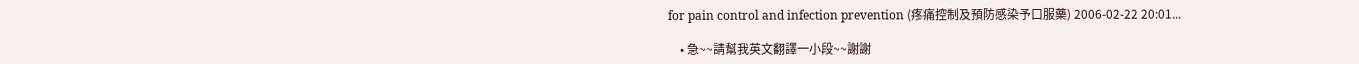for pain control and infection prevention (疼痛控制及預防感染予口服藥) 2006-02-22 20:01...

    • 急~~請幫我英文翻譯一小段~~謝謝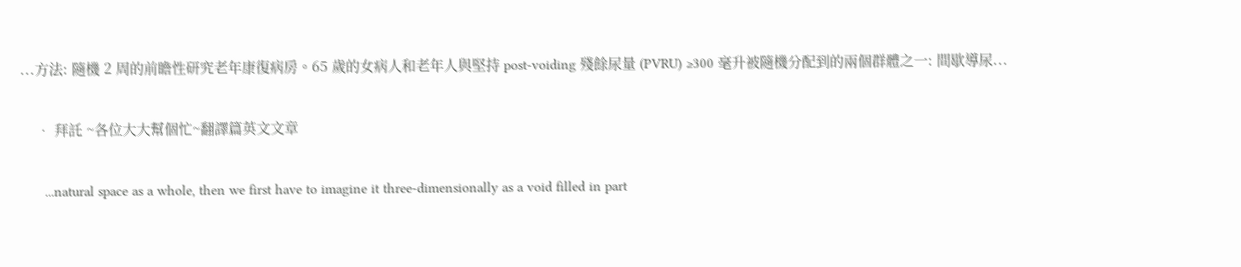...方法: 隨機 2 周的前瞻性研究老年康復病房。65 歲的女病人和老年人與堅持 post-voiding 殘餘尿量 (PVRU) ≥300 毫升被隨機分配到的兩個群體之一: 間歇導尿...

    • 拜託 ~各位大大幫個忙~翻譯篇英文文章

      ...natural space as a whole, then we first have to imagine it three-dimensionally as a void filled in part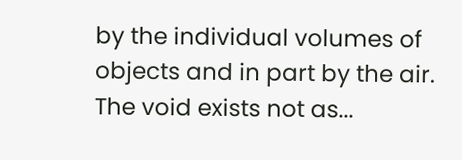by the individual volumes of objects and in part by the air. The void exists not as...